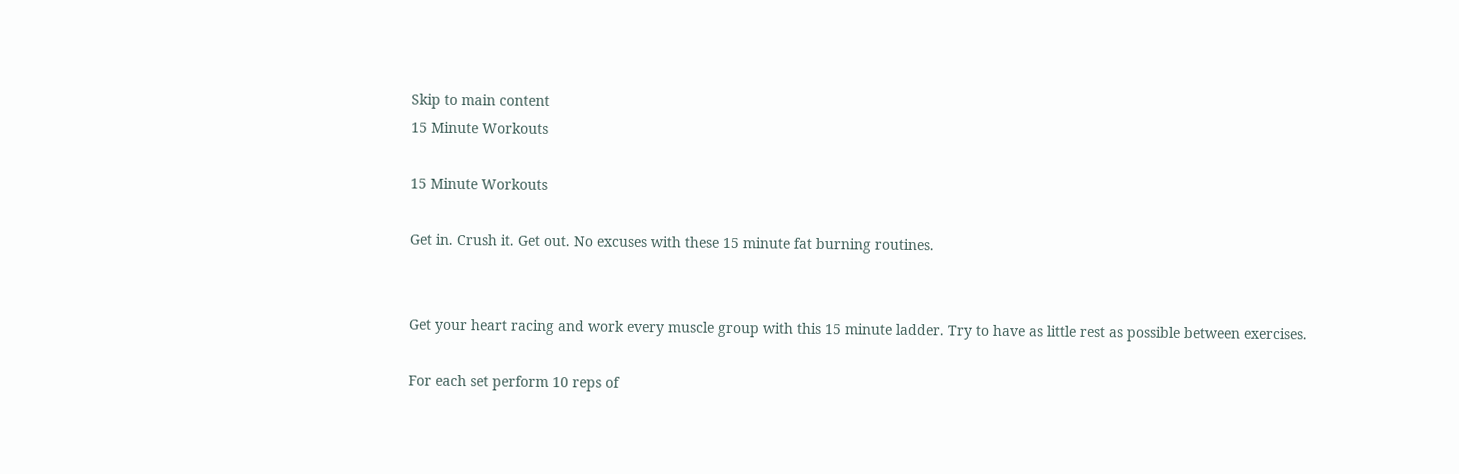Skip to main content
15 Minute Workouts

15 Minute Workouts

Get in. Crush it. Get out. No excuses with these 15 minute fat burning routines.


Get your heart racing and work every muscle group with this 15 minute ladder. Try to have as little rest as possible between exercises.

For each set perform 10 reps of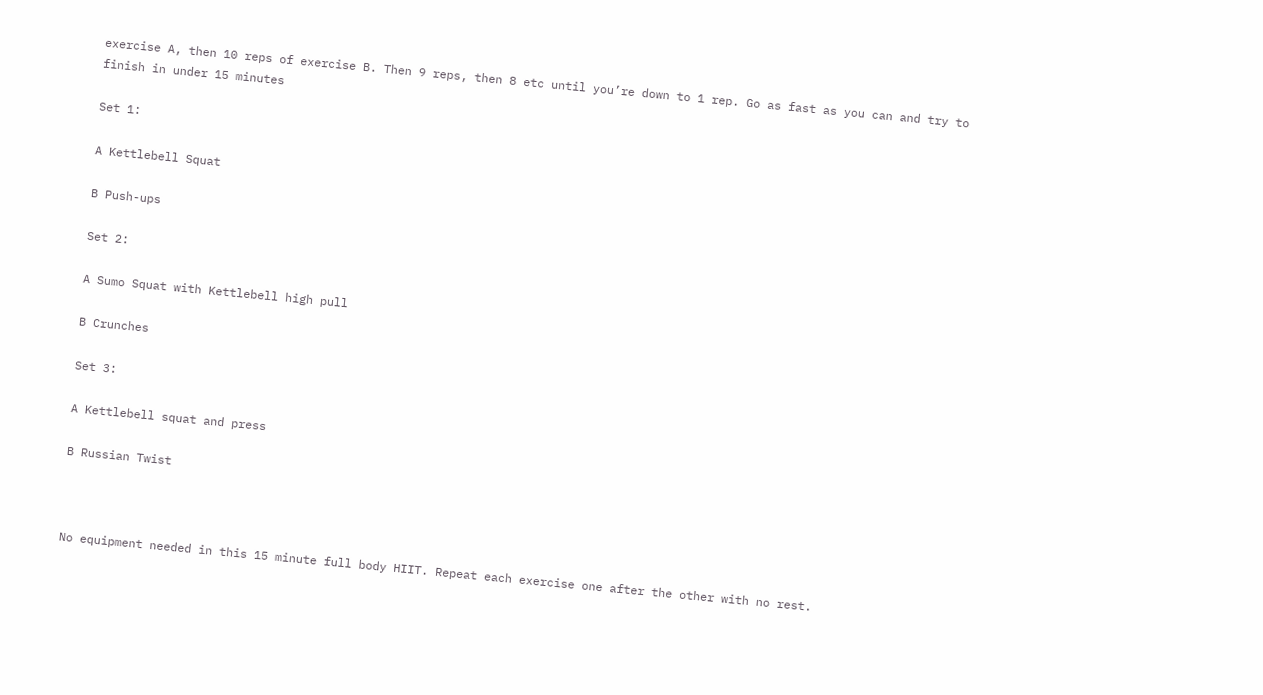exercise A, then 10 reps of exercise B. Then 9 reps, then 8 etc until you’re down to 1 rep. Go as fast as you can and try to finish in under 15 minutes

Set 1:

A Kettlebell Squat

B Push-ups

Set 2:

A Sumo Squat with Kettlebell high pull

B Crunches

Set 3:

A Kettlebell squat and press

B Russian Twist



No equipment needed in this 15 minute full body HIIT. Repeat each exercise one after the other with no rest.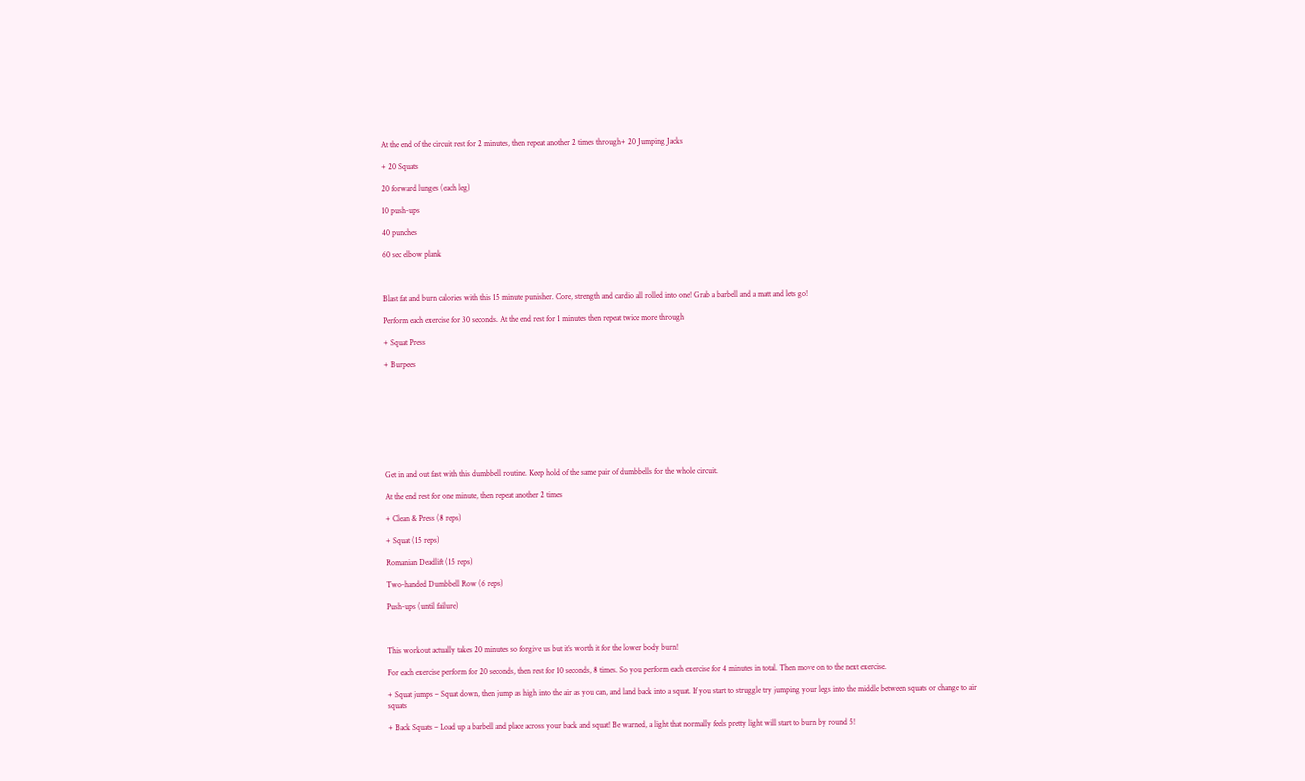At the end of the circuit rest for 2 minutes, then repeat another 2 times through+ 20 Jumping Jacks

+ 20 Squats

20 forward lunges (each leg)

10 push-ups

40 punches

60 sec elbow plank



Blast fat and burn calories with this 15 minute punisher. Core, strength and cardio all rolled into one! Grab a barbell and a matt and lets go!

Perform each exercise for 30 seconds. At the end rest for 1 minutes then repeat twice more through

+ Squat Press

+ Burpees









Get in and out fast with this dumbbell routine. Keep hold of the same pair of dumbbells for the whole circuit.

At the end rest for one minute, then repeat another 2 times

+ Clean & Press (8 reps)

+ Squat (15 reps)

Romanian Deadlift (15 reps)

Two-handed Dumbbell Row (6 reps)

Push-ups (until failure)



This workout actually takes 20 minutes so forgive us but it’s worth it for the lower body burn!

For each exercise perform for 20 seconds, then rest for 10 seconds, 8 times. So you perform each exercise for 4 minutes in total. Then move on to the next exercise.

+ Squat jumps – Squat down, then jump as high into the air as you can, and land back into a squat. If you start to struggle try jumping your legs into the middle between squats or change to air squats

+ Back Squats – Load up a barbell and place across your back and squat! Be warned, a light that normally feels pretty light will start to burn by round 5!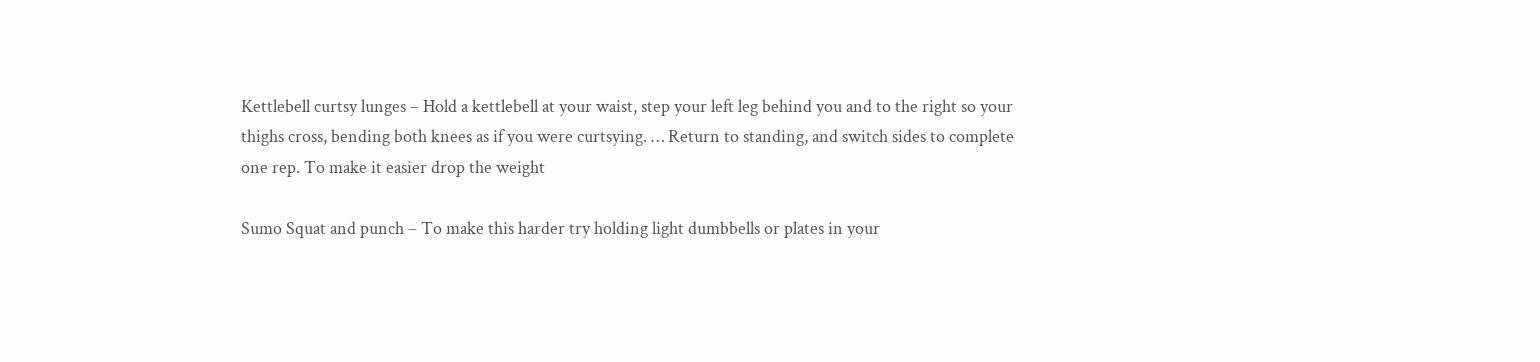Kettlebell curtsy lunges – Hold a kettlebell at your waist, step your left leg behind you and to the right so your thighs cross, bending both knees as if you were curtsying. … Return to standing, and switch sides to complete one rep. To make it easier drop the weight

Sumo Squat and punch – To make this harder try holding light dumbbells or plates in your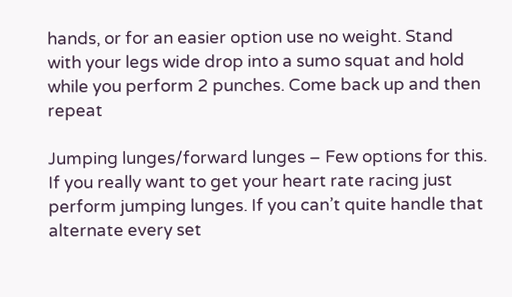hands, or for an easier option use no weight. Stand with your legs wide drop into a sumo squat and hold while you perform 2 punches. Come back up and then repeat

Jumping lunges/forward lunges – Few options for this. If you really want to get your heart rate racing just perform jumping lunges. If you can’t quite handle that alternate every set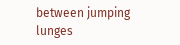between jumping lunges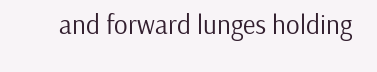and forward lunges holding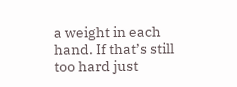a weight in each hand. If that’s still too hard just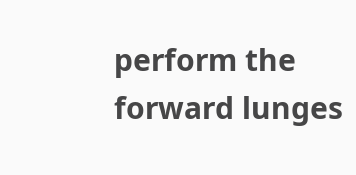perform the forward lunges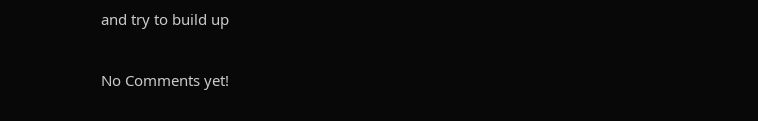and try to build up

No Comments yet!